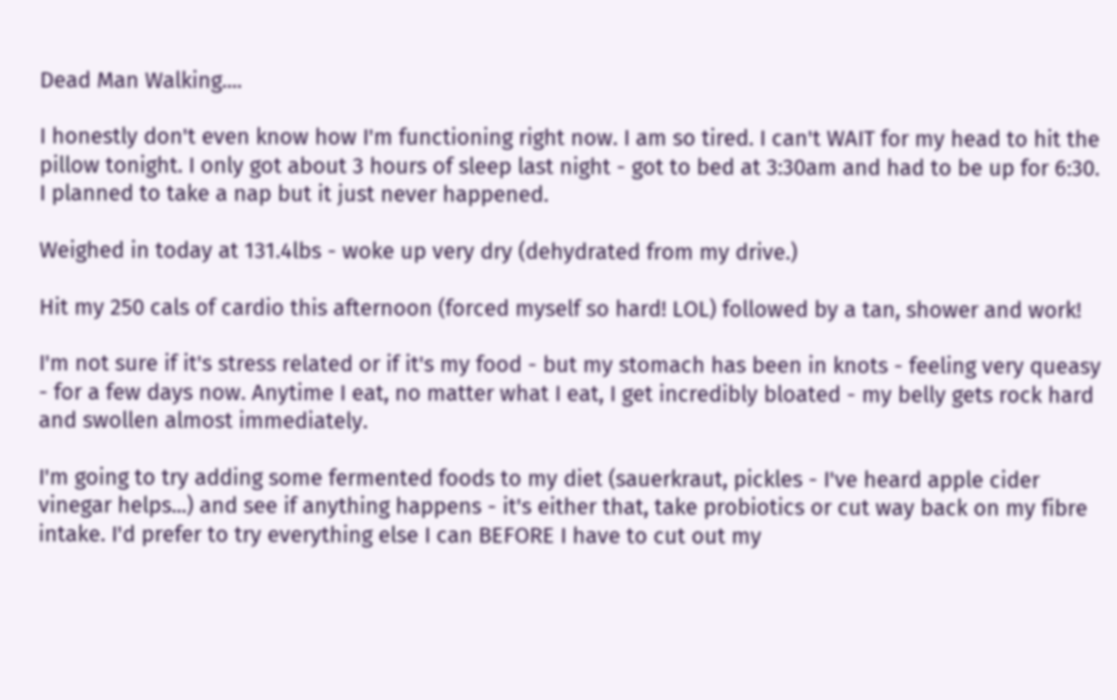Dead Man Walking....

I honestly don't even know how I'm functioning right now. I am so tired. I can't WAIT for my head to hit the pillow tonight. I only got about 3 hours of sleep last night - got to bed at 3:30am and had to be up for 6:30. I planned to take a nap but it just never happened.

Weighed in today at 131.4lbs - woke up very dry (dehydrated from my drive.)

Hit my 250 cals of cardio this afternoon (forced myself so hard! LOL) followed by a tan, shower and work!

I'm not sure if it's stress related or if it's my food - but my stomach has been in knots - feeling very queasy - for a few days now. Anytime I eat, no matter what I eat, I get incredibly bloated - my belly gets rock hard and swollen almost immediately.

I'm going to try adding some fermented foods to my diet (sauerkraut, pickles - I've heard apple cider vinegar helps...) and see if anything happens - it's either that, take probiotics or cut way back on my fibre intake. I'd prefer to try everything else I can BEFORE I have to cut out my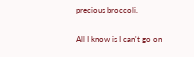precious broccoli.

All I know is I can't go on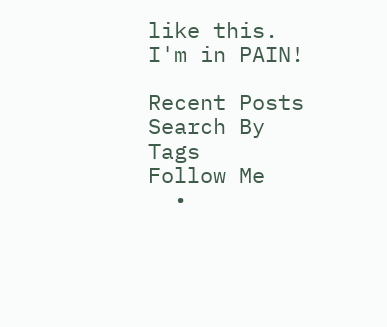like this. I'm in PAIN!

Recent Posts
Search By Tags
Follow Me
  •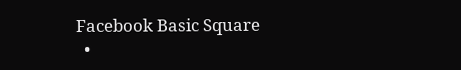Facebook Basic Square
  •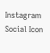Instagram Social Icon